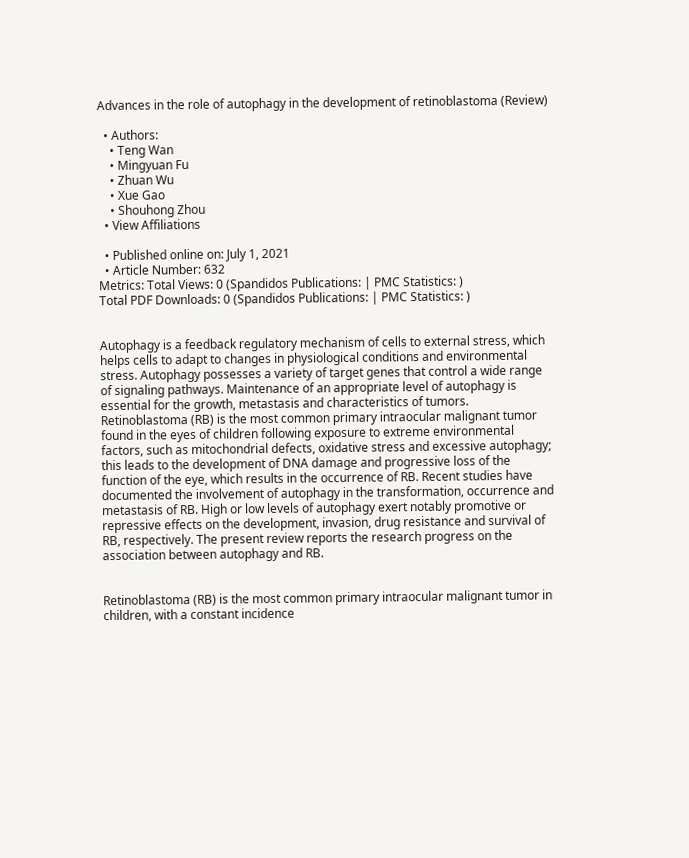Advances in the role of autophagy in the development of retinoblastoma (Review)

  • Authors:
    • Teng Wan
    • Mingyuan Fu
    • Zhuan Wu
    • Xue Gao
    • Shouhong Zhou
  • View Affiliations

  • Published online on: July 1, 2021
  • Article Number: 632
Metrics: Total Views: 0 (Spandidos Publications: | PMC Statistics: )
Total PDF Downloads: 0 (Spandidos Publications: | PMC Statistics: )


Autophagy is a feedback regulatory mechanism of cells to external stress, which helps cells to adapt to changes in physiological conditions and environmental stress. Autophagy possesses a variety of target genes that control a wide range of signaling pathways. Maintenance of an appropriate level of autophagy is essential for the growth, metastasis and characteristics of tumors. Retinoblastoma (RB) is the most common primary intraocular malignant tumor found in the eyes of children following exposure to extreme environmental factors, such as mitochondrial defects, oxidative stress and excessive autophagy; this leads to the development of DNA damage and progressive loss of the function of the eye, which results in the occurrence of RB. Recent studies have documented the involvement of autophagy in the transformation, occurrence and metastasis of RB. High or low levels of autophagy exert notably promotive or repressive effects on the development, invasion, drug resistance and survival of RB, respectively. The present review reports the research progress on the association between autophagy and RB.


Retinoblastoma (RB) is the most common primary intraocular malignant tumor in children, with a constant incidence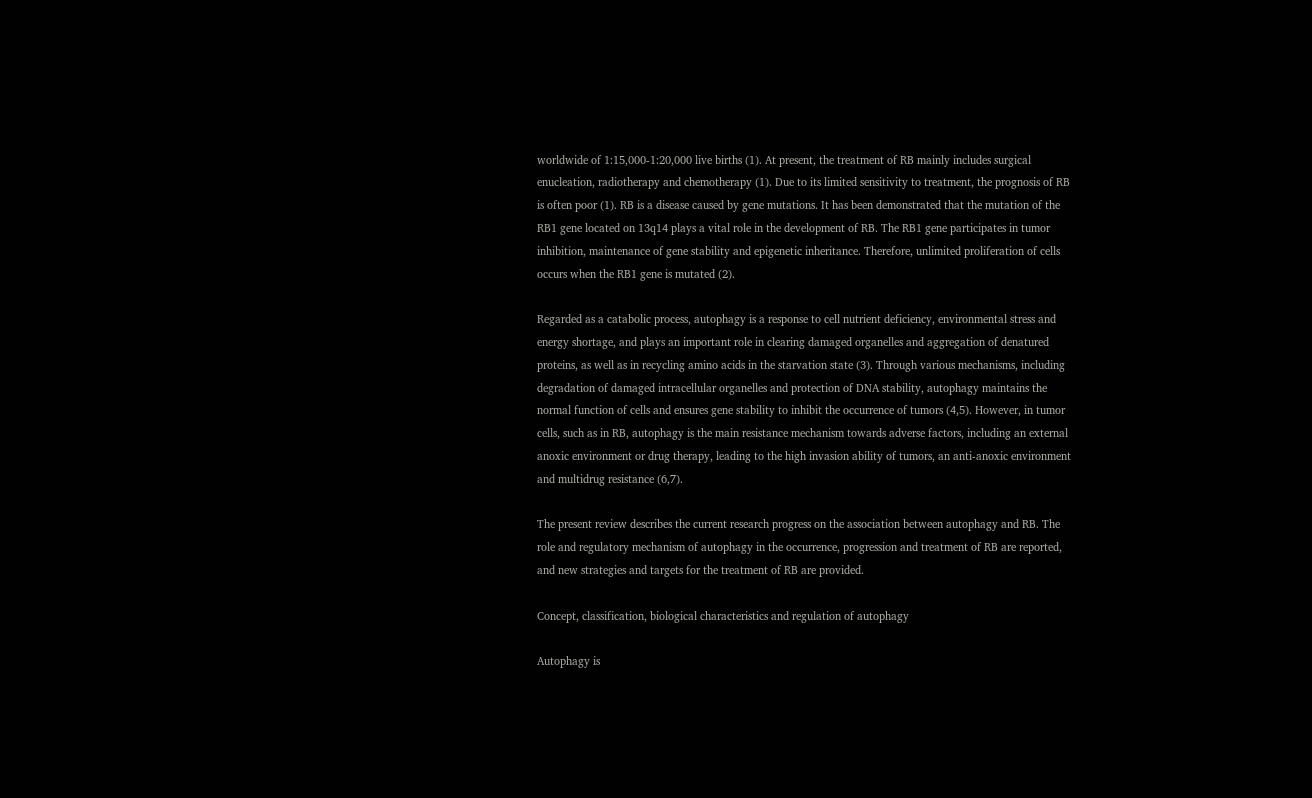worldwide of 1:15,000-1:20,000 live births (1). At present, the treatment of RB mainly includes surgical enucleation, radiotherapy and chemotherapy (1). Due to its limited sensitivity to treatment, the prognosis of RB is often poor (1). RB is a disease caused by gene mutations. It has been demonstrated that the mutation of the RB1 gene located on 13q14 plays a vital role in the development of RB. The RB1 gene participates in tumor inhibition, maintenance of gene stability and epigenetic inheritance. Therefore, unlimited proliferation of cells occurs when the RB1 gene is mutated (2).

Regarded as a catabolic process, autophagy is a response to cell nutrient deficiency, environmental stress and energy shortage, and plays an important role in clearing damaged organelles and aggregation of denatured proteins, as well as in recycling amino acids in the starvation state (3). Through various mechanisms, including degradation of damaged intracellular organelles and protection of DNA stability, autophagy maintains the normal function of cells and ensures gene stability to inhibit the occurrence of tumors (4,5). However, in tumor cells, such as in RB, autophagy is the main resistance mechanism towards adverse factors, including an external anoxic environment or drug therapy, leading to the high invasion ability of tumors, an anti-anoxic environment and multidrug resistance (6,7).

The present review describes the current research progress on the association between autophagy and RB. The role and regulatory mechanism of autophagy in the occurrence, progression and treatment of RB are reported, and new strategies and targets for the treatment of RB are provided.

Concept, classification, biological characteristics and regulation of autophagy

Autophagy is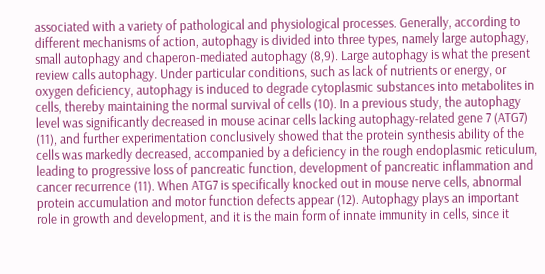associated with a variety of pathological and physiological processes. Generally, according to different mechanisms of action, autophagy is divided into three types, namely large autophagy, small autophagy and chaperon-mediated autophagy (8,9). Large autophagy is what the present review calls autophagy. Under particular conditions, such as lack of nutrients or energy, or oxygen deficiency, autophagy is induced to degrade cytoplasmic substances into metabolites in cells, thereby maintaining the normal survival of cells (10). In a previous study, the autophagy level was significantly decreased in mouse acinar cells lacking autophagy-related gene 7 (ATG7) (11), and further experimentation conclusively showed that the protein synthesis ability of the cells was markedly decreased, accompanied by a deficiency in the rough endoplasmic reticulum, leading to progressive loss of pancreatic function, development of pancreatic inflammation and cancer recurrence (11). When ATG7 is specifically knocked out in mouse nerve cells, abnormal protein accumulation and motor function defects appear (12). Autophagy plays an important role in growth and development, and it is the main form of innate immunity in cells, since it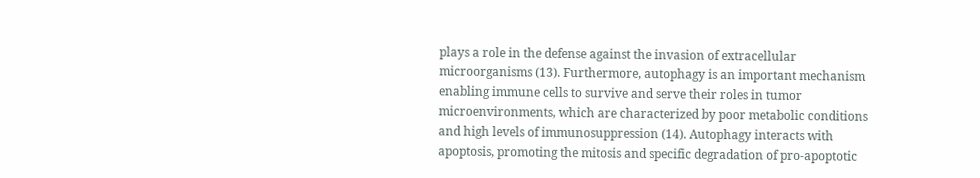plays a role in the defense against the invasion of extracellular microorganisms (13). Furthermore, autophagy is an important mechanism enabling immune cells to survive and serve their roles in tumor microenvironments, which are characterized by poor metabolic conditions and high levels of immunosuppression (14). Autophagy interacts with apoptosis, promoting the mitosis and specific degradation of pro-apoptotic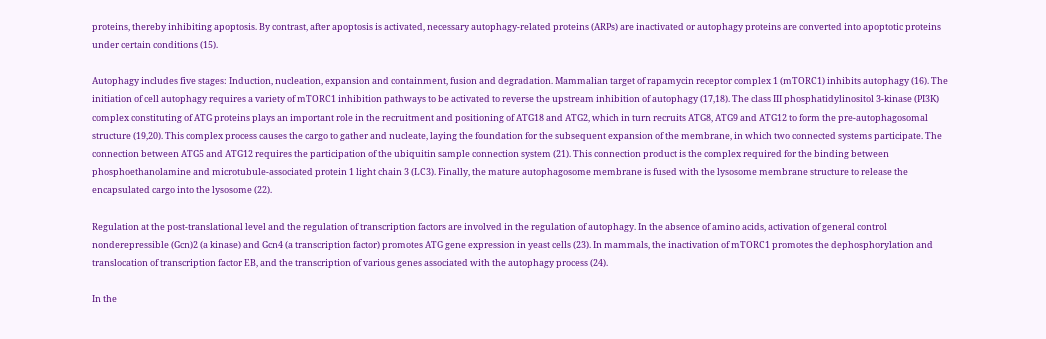proteins, thereby inhibiting apoptosis. By contrast, after apoptosis is activated, necessary autophagy-related proteins (ARPs) are inactivated or autophagy proteins are converted into apoptotic proteins under certain conditions (15).

Autophagy includes five stages: Induction, nucleation, expansion and containment, fusion and degradation. Mammalian target of rapamycin receptor complex 1 (mTORC1) inhibits autophagy (16). The initiation of cell autophagy requires a variety of mTORC1 inhibition pathways to be activated to reverse the upstream inhibition of autophagy (17,18). The class III phosphatidylinositol 3-kinase (PI3K) complex constituting of ATG proteins plays an important role in the recruitment and positioning of ATG18 and ATG2, which in turn recruits ATG8, ATG9 and ATG12 to form the pre-autophagosomal structure (19,20). This complex process causes the cargo to gather and nucleate, laying the foundation for the subsequent expansion of the membrane, in which two connected systems participate. The connection between ATG5 and ATG12 requires the participation of the ubiquitin sample connection system (21). This connection product is the complex required for the binding between phosphoethanolamine and microtubule-associated protein 1 light chain 3 (LC3). Finally, the mature autophagosome membrane is fused with the lysosome membrane structure to release the encapsulated cargo into the lysosome (22).

Regulation at the post-translational level and the regulation of transcription factors are involved in the regulation of autophagy. In the absence of amino acids, activation of general control nonderepressible (Gcn)2 (a kinase) and Gcn4 (a transcription factor) promotes ATG gene expression in yeast cells (23). In mammals, the inactivation of mTORC1 promotes the dephosphorylation and translocation of transcription factor EB, and the transcription of various genes associated with the autophagy process (24).

In the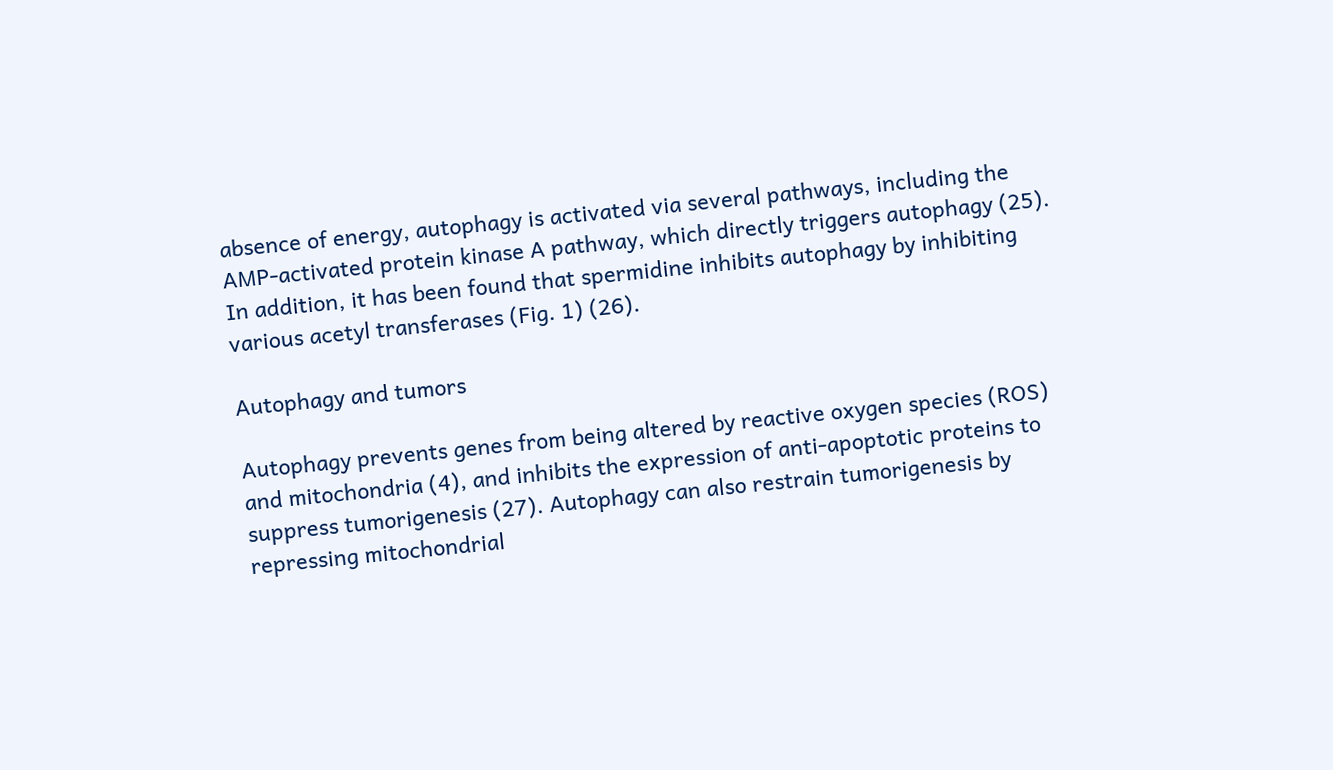absence of energy, autophagy is activated via several pathways, including the AMP-activated protein kinase A pathway, which directly triggers autophagy (25). In addition, it has been found that spermidine inhibits autophagy by inhibiting various acetyl transferases (Fig. 1) (26).

Autophagy and tumors

Autophagy prevents genes from being altered by reactive oxygen species (ROS) and mitochondria (4), and inhibits the expression of anti-apoptotic proteins to suppress tumorigenesis (27). Autophagy can also restrain tumorigenesis by repressing mitochondrial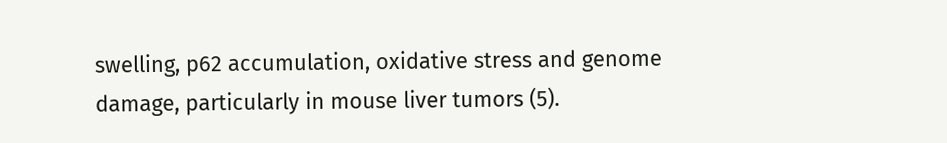swelling, p62 accumulation, oxidative stress and genome damage, particularly in mouse liver tumors (5).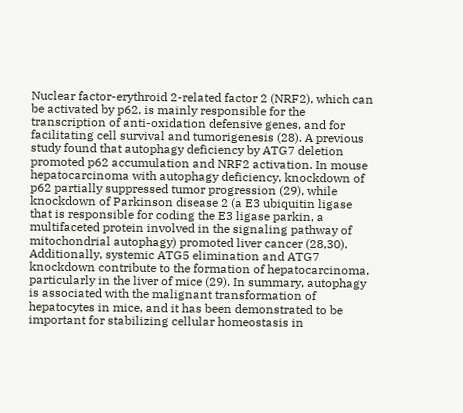Nuclear factor-erythroid 2-related factor 2 (NRF2), which can be activated by p62, is mainly responsible for the transcription of anti-oxidation defensive genes, and for facilitating cell survival and tumorigenesis (28). A previous study found that autophagy deficiency by ATG7 deletion promoted p62 accumulation and NRF2 activation. In mouse hepatocarcinoma with autophagy deficiency, knockdown of p62 partially suppressed tumor progression (29), while knockdown of Parkinson disease 2 (a E3 ubiquitin ligase that is responsible for coding the E3 ligase parkin, a multifaceted protein involved in the signaling pathway of mitochondrial autophagy) promoted liver cancer (28,30). Additionally, systemic ATG5 elimination and ATG7 knockdown contribute to the formation of hepatocarcinoma, particularly in the liver of mice (29). In summary, autophagy is associated with the malignant transformation of hepatocytes in mice, and it has been demonstrated to be important for stabilizing cellular homeostasis in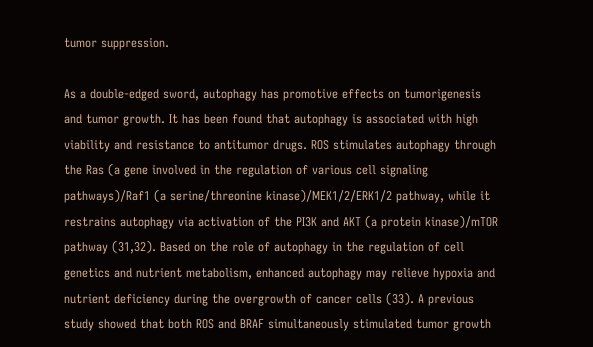tumor suppression.

As a double-edged sword, autophagy has promotive effects on tumorigenesis and tumor growth. It has been found that autophagy is associated with high viability and resistance to antitumor drugs. ROS stimulates autophagy through the Ras (a gene involved in the regulation of various cell signaling pathways)/Raf1 (a serine/threonine kinase)/MEK1/2/ERK1/2 pathway, while it restrains autophagy via activation of the PI3K and AKT (a protein kinase)/mTOR pathway (31,32). Based on the role of autophagy in the regulation of cell genetics and nutrient metabolism, enhanced autophagy may relieve hypoxia and nutrient deficiency during the overgrowth of cancer cells (33). A previous study showed that both ROS and BRAF simultaneously stimulated tumor growth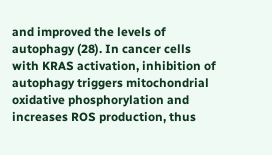and improved the levels of autophagy (28). In cancer cells with KRAS activation, inhibition of autophagy triggers mitochondrial oxidative phosphorylation and increases ROS production, thus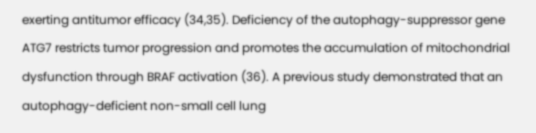exerting antitumor efficacy (34,35). Deficiency of the autophagy-suppressor gene ATG7 restricts tumor progression and promotes the accumulation of mitochondrial dysfunction through BRAF activation (36). A previous study demonstrated that an autophagy-deficient non-small cell lung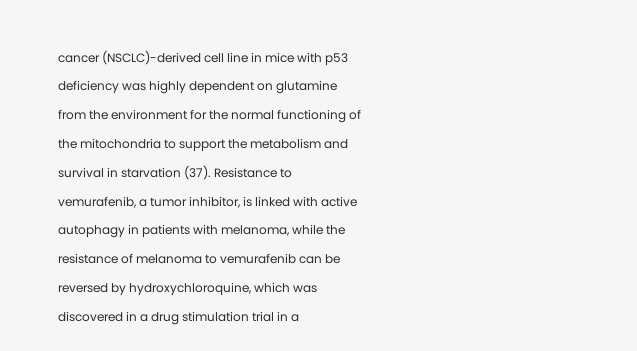cancer (NSCLC)-derived cell line in mice with p53 deficiency was highly dependent on glutamine from the environment for the normal functioning of the mitochondria to support the metabolism and survival in starvation (37). Resistance to vemurafenib, a tumor inhibitor, is linked with active autophagy in patients with melanoma, while the resistance of melanoma to vemurafenib can be reversed by hydroxychloroquine, which was discovered in a drug stimulation trial in a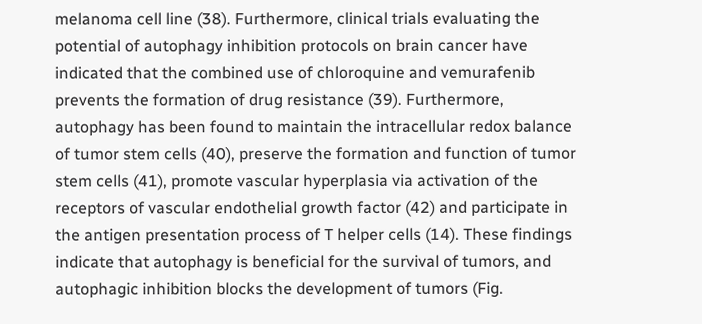melanoma cell line (38). Furthermore, clinical trials evaluating the potential of autophagy inhibition protocols on brain cancer have indicated that the combined use of chloroquine and vemurafenib prevents the formation of drug resistance (39). Furthermore, autophagy has been found to maintain the intracellular redox balance of tumor stem cells (40), preserve the formation and function of tumor stem cells (41), promote vascular hyperplasia via activation of the receptors of vascular endothelial growth factor (42) and participate in the antigen presentation process of T helper cells (14). These findings indicate that autophagy is beneficial for the survival of tumors, and autophagic inhibition blocks the development of tumors (Fig.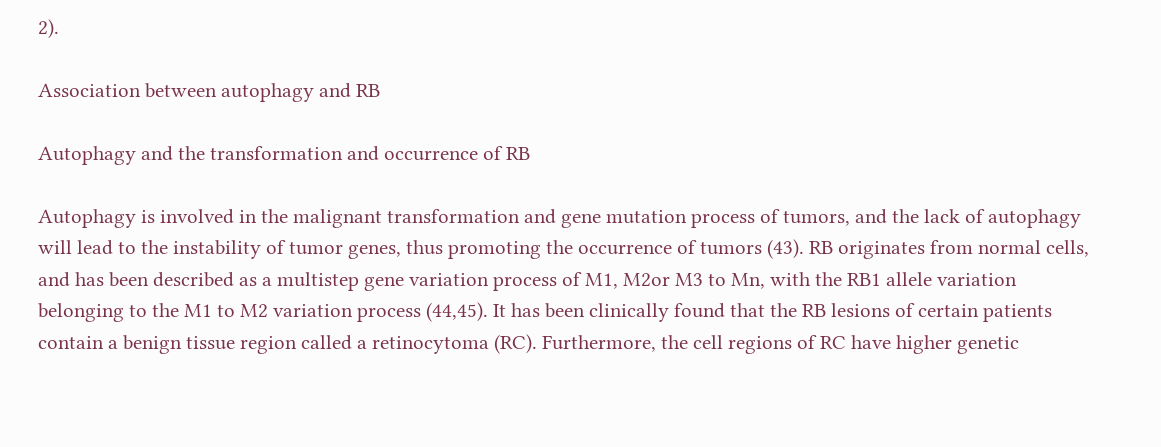2).

Association between autophagy and RB

Autophagy and the transformation and occurrence of RB

Autophagy is involved in the malignant transformation and gene mutation process of tumors, and the lack of autophagy will lead to the instability of tumor genes, thus promoting the occurrence of tumors (43). RB originates from normal cells, and has been described as a multistep gene variation process of M1, M2or M3 to Mn, with the RB1 allele variation belonging to the M1 to M2 variation process (44,45). It has been clinically found that the RB lesions of certain patients contain a benign tissue region called a retinocytoma (RC). Furthermore, the cell regions of RC have higher genetic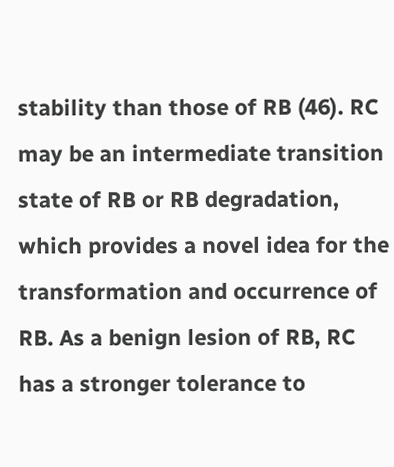stability than those of RB (46). RC may be an intermediate transition state of RB or RB degradation, which provides a novel idea for the transformation and occurrence of RB. As a benign lesion of RB, RC has a stronger tolerance to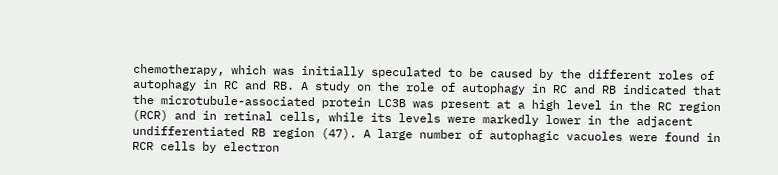chemotherapy, which was initially speculated to be caused by the different roles of autophagy in RC and RB. A study on the role of autophagy in RC and RB indicated that the microtubule-associated protein LC3B was present at a high level in the RC region (RCR) and in retinal cells, while its levels were markedly lower in the adjacent undifferentiated RB region (47). A large number of autophagic vacuoles were found in RCR cells by electron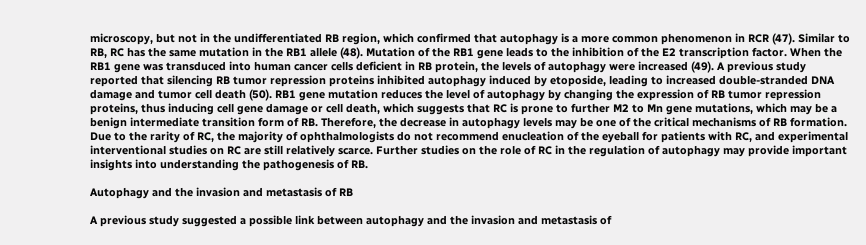microscopy, but not in the undifferentiated RB region, which confirmed that autophagy is a more common phenomenon in RCR (47). Similar to RB, RC has the same mutation in the RB1 allele (48). Mutation of the RB1 gene leads to the inhibition of the E2 transcription factor. When the RB1 gene was transduced into human cancer cells deficient in RB protein, the levels of autophagy were increased (49). A previous study reported that silencing RB tumor repression proteins inhibited autophagy induced by etoposide, leading to increased double-stranded DNA damage and tumor cell death (50). RB1 gene mutation reduces the level of autophagy by changing the expression of RB tumor repression proteins, thus inducing cell gene damage or cell death, which suggests that RC is prone to further M2 to Mn gene mutations, which may be a benign intermediate transition form of RB. Therefore, the decrease in autophagy levels may be one of the critical mechanisms of RB formation. Due to the rarity of RC, the majority of ophthalmologists do not recommend enucleation of the eyeball for patients with RC, and experimental interventional studies on RC are still relatively scarce. Further studies on the role of RC in the regulation of autophagy may provide important insights into understanding the pathogenesis of RB.

Autophagy and the invasion and metastasis of RB

A previous study suggested a possible link between autophagy and the invasion and metastasis of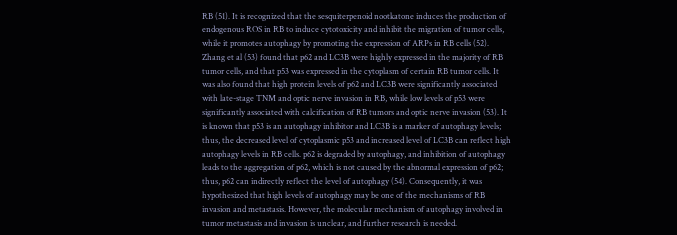RB (51). It is recognized that the sesquiterpenoid nootkatone induces the production of endogenous ROS in RB to induce cytotoxicity and inhibit the migration of tumor cells, while it promotes autophagy by promoting the expression of ARPs in RB cells (52). Zhang et al (53) found that p62 and LC3B were highly expressed in the majority of RB tumor cells, and that p53 was expressed in the cytoplasm of certain RB tumor cells. It was also found that high protein levels of p62 and LC3B were significantly associated with late-stage TNM and optic nerve invasion in RB, while low levels of p53 were significantly associated with calcification of RB tumors and optic nerve invasion (53). It is known that p53 is an autophagy inhibitor and LC3B is a marker of autophagy levels; thus, the decreased level of cytoplasmic p53 and increased level of LC3B can reflect high autophagy levels in RB cells. p62 is degraded by autophagy, and inhibition of autophagy leads to the aggregation of p62, which is not caused by the abnormal expression of p62; thus, p62 can indirectly reflect the level of autophagy (54). Consequently, it was hypothesized that high levels of autophagy may be one of the mechanisms of RB invasion and metastasis. However, the molecular mechanism of autophagy involved in tumor metastasis and invasion is unclear, and further research is needed.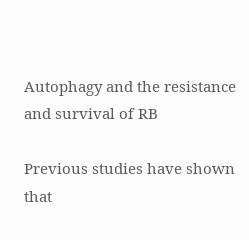Autophagy and the resistance and survival of RB

Previous studies have shown that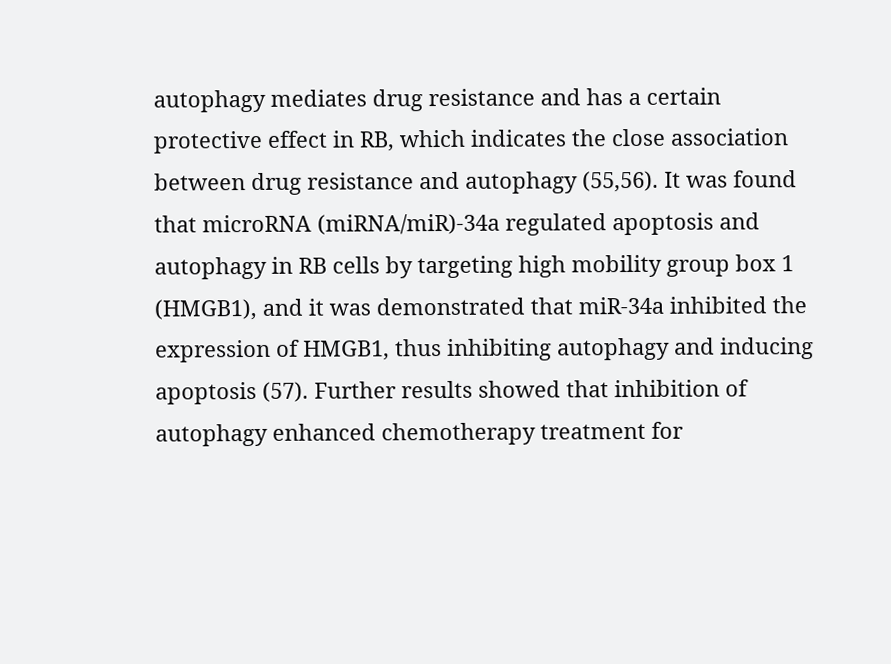autophagy mediates drug resistance and has a certain protective effect in RB, which indicates the close association between drug resistance and autophagy (55,56). It was found that microRNA (miRNA/miR)-34a regulated apoptosis and autophagy in RB cells by targeting high mobility group box 1 (HMGB1), and it was demonstrated that miR-34a inhibited the expression of HMGB1, thus inhibiting autophagy and inducing apoptosis (57). Further results showed that inhibition of autophagy enhanced chemotherapy treatment for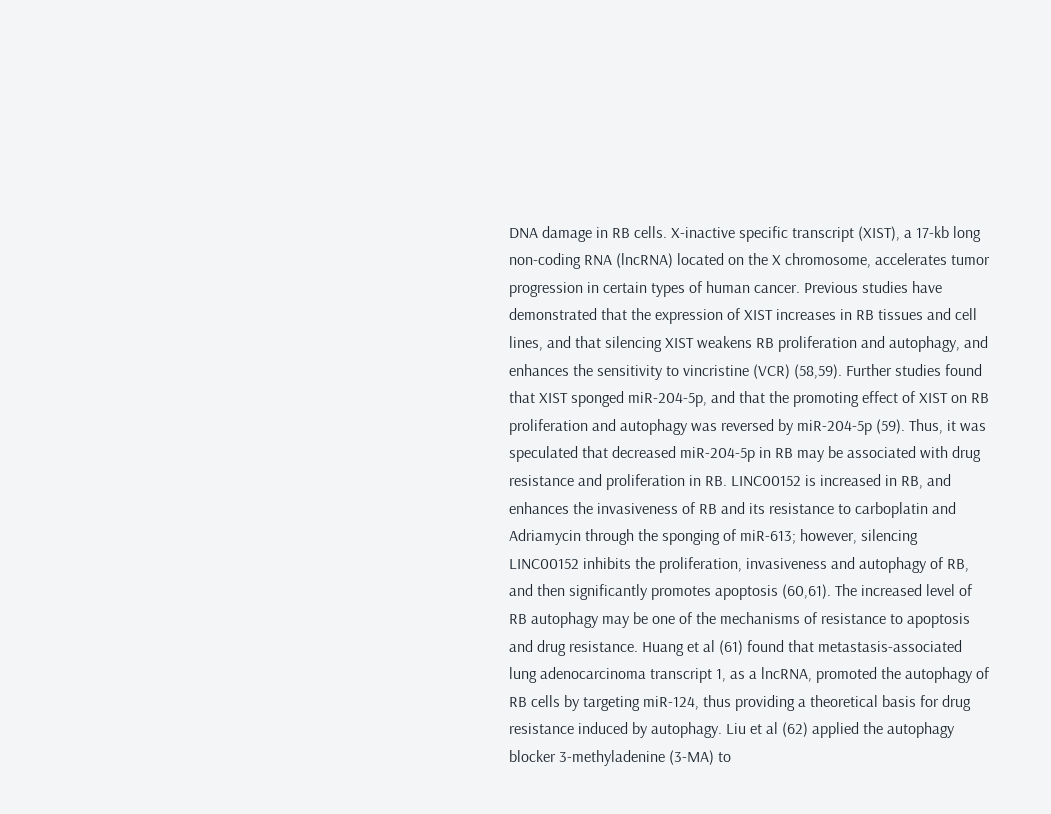DNA damage in RB cells. X-inactive specific transcript (XIST), a 17-kb long non-coding RNA (lncRNA) located on the X chromosome, accelerates tumor progression in certain types of human cancer. Previous studies have demonstrated that the expression of XIST increases in RB tissues and cell lines, and that silencing XIST weakens RB proliferation and autophagy, and enhances the sensitivity to vincristine (VCR) (58,59). Further studies found that XIST sponged miR-204-5p, and that the promoting effect of XIST on RB proliferation and autophagy was reversed by miR-204-5p (59). Thus, it was speculated that decreased miR-204-5p in RB may be associated with drug resistance and proliferation in RB. LINC00152 is increased in RB, and enhances the invasiveness of RB and its resistance to carboplatin and Adriamycin through the sponging of miR-613; however, silencing LINC00152 inhibits the proliferation, invasiveness and autophagy of RB, and then significantly promotes apoptosis (60,61). The increased level of RB autophagy may be one of the mechanisms of resistance to apoptosis and drug resistance. Huang et al (61) found that metastasis-associated lung adenocarcinoma transcript 1, as a lncRNA, promoted the autophagy of RB cells by targeting miR-124, thus providing a theoretical basis for drug resistance induced by autophagy. Liu et al (62) applied the autophagy blocker 3-methyladenine (3-MA) to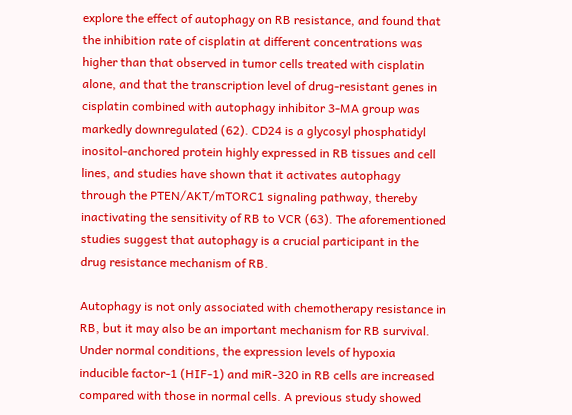explore the effect of autophagy on RB resistance, and found that the inhibition rate of cisplatin at different concentrations was higher than that observed in tumor cells treated with cisplatin alone, and that the transcription level of drug-resistant genes in cisplatin combined with autophagy inhibitor 3-MA group was markedly downregulated (62). CD24 is a glycosyl phosphatidyl inositol-anchored protein highly expressed in RB tissues and cell lines, and studies have shown that it activates autophagy through the PTEN/AKT/mTORC1 signaling pathway, thereby inactivating the sensitivity of RB to VCR (63). The aforementioned studies suggest that autophagy is a crucial participant in the drug resistance mechanism of RB.

Autophagy is not only associated with chemotherapy resistance in RB, but it may also be an important mechanism for RB survival. Under normal conditions, the expression levels of hypoxia inducible factor-1 (HIF-1) and miR-320 in RB cells are increased compared with those in normal cells. A previous study showed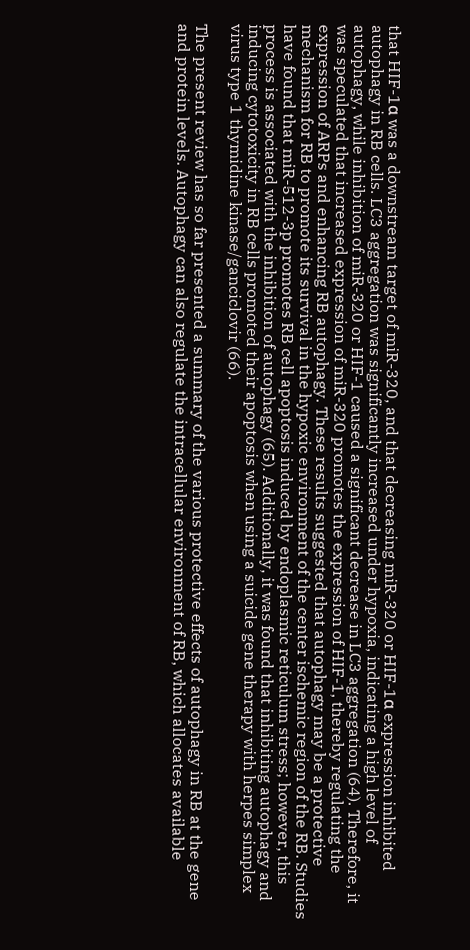that HIF-1α was a downstream target of miR-320, and that decreasing miR-320 or HIF-1α expression inhibited autophagy in RB cells. LC3 aggregation was significantly increased under hypoxia, indicating a high level of autophagy, while inhibition of miR-320 or HIF-1 caused a significant decrease in LC3 aggregation (64). Therefore, it was speculated that increased expression of miR-320 promotes the expression of HIF-1, thereby regulating the expression of ARPs and enhancing RB autophagy. These results suggested that autophagy may be a protective mechanism for RB to promote its survival in the hypoxic environment of the center ischemic region of the RB. Studies have found that miR-512-3p promotes RB cell apoptosis induced by endoplasmic reticulum stress; however, this process is associated with the inhibition of autophagy (65). Additionally, it was found that inhibiting autophagy and inducing cytotoxicity in RB cells promoted their apoptosis when using a suicide gene therapy with herpes simplex virus type 1 thymidine kinase/ganciclovir (66).

The present review has so far presented a summary of the various protective effects of autophagy in RB at the gene and protein levels. Autophagy can also regulate the intracellular environment of RB, which allocates available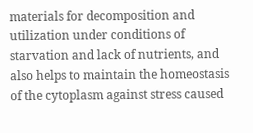materials for decomposition and utilization under conditions of starvation and lack of nutrients, and also helps to maintain the homeostasis of the cytoplasm against stress caused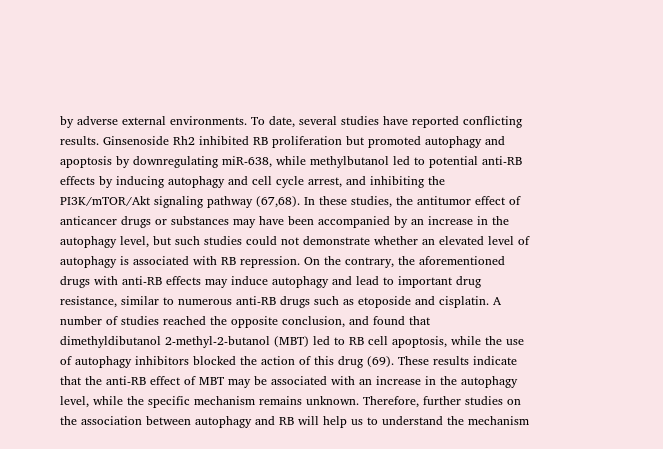by adverse external environments. To date, several studies have reported conflicting results. Ginsenoside Rh2 inhibited RB proliferation but promoted autophagy and apoptosis by downregulating miR-638, while methylbutanol led to potential anti-RB effects by inducing autophagy and cell cycle arrest, and inhibiting the PI3K/mTOR/Akt signaling pathway (67,68). In these studies, the antitumor effect of anticancer drugs or substances may have been accompanied by an increase in the autophagy level, but such studies could not demonstrate whether an elevated level of autophagy is associated with RB repression. On the contrary, the aforementioned drugs with anti-RB effects may induce autophagy and lead to important drug resistance, similar to numerous anti-RB drugs such as etoposide and cisplatin. A number of studies reached the opposite conclusion, and found that dimethyldibutanol 2-methyl-2-butanol (MBT) led to RB cell apoptosis, while the use of autophagy inhibitors blocked the action of this drug (69). These results indicate that the anti-RB effect of MBT may be associated with an increase in the autophagy level, while the specific mechanism remains unknown. Therefore, further studies on the association between autophagy and RB will help us to understand the mechanism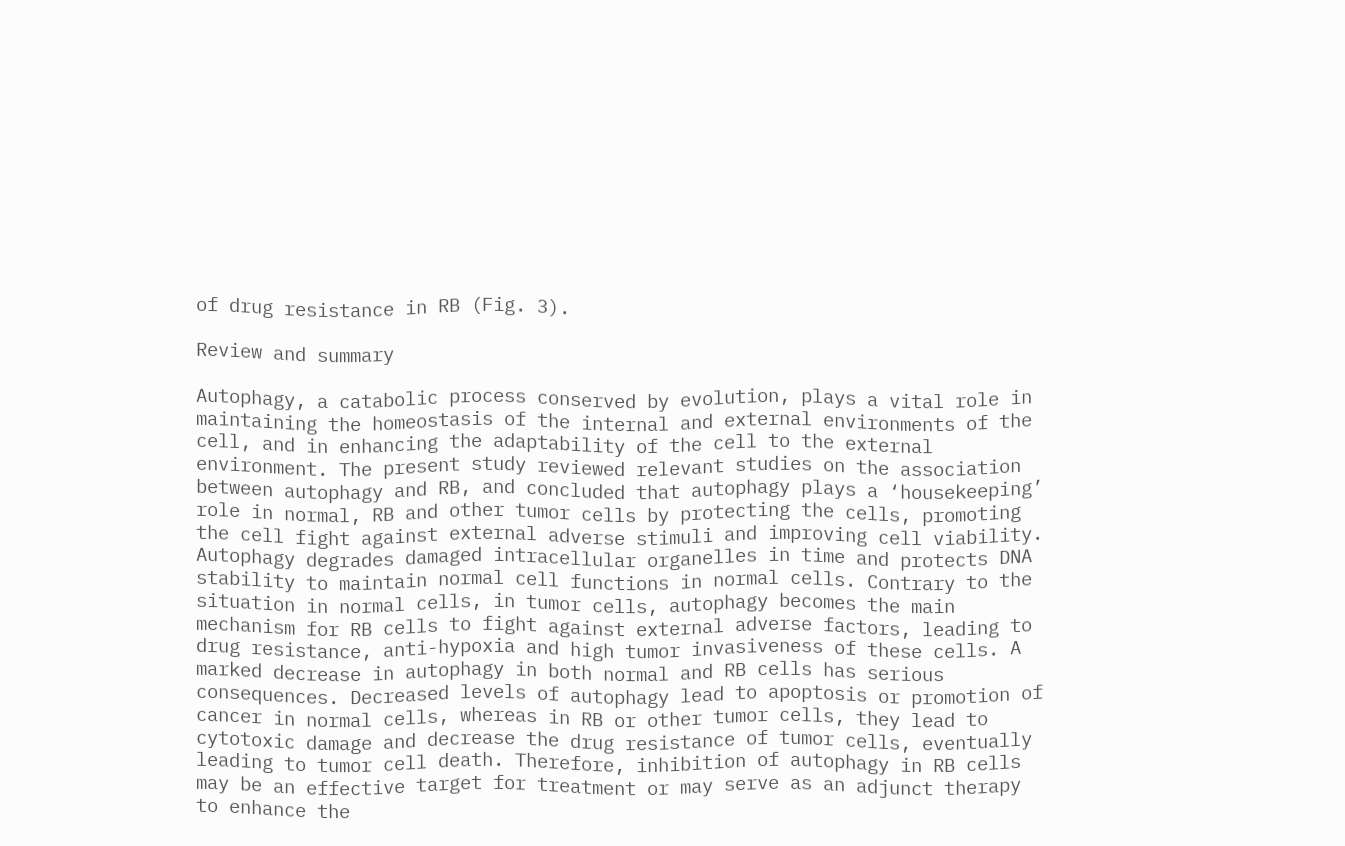of drug resistance in RB (Fig. 3).

Review and summary

Autophagy, a catabolic process conserved by evolution, plays a vital role in maintaining the homeostasis of the internal and external environments of the cell, and in enhancing the adaptability of the cell to the external environment. The present study reviewed relevant studies on the association between autophagy and RB, and concluded that autophagy plays a ‘housekeeping’ role in normal, RB and other tumor cells by protecting the cells, promoting the cell fight against external adverse stimuli and improving cell viability. Autophagy degrades damaged intracellular organelles in time and protects DNA stability to maintain normal cell functions in normal cells. Contrary to the situation in normal cells, in tumor cells, autophagy becomes the main mechanism for RB cells to fight against external adverse factors, leading to drug resistance, anti-hypoxia and high tumor invasiveness of these cells. A marked decrease in autophagy in both normal and RB cells has serious consequences. Decreased levels of autophagy lead to apoptosis or promotion of cancer in normal cells, whereas in RB or other tumor cells, they lead to cytotoxic damage and decrease the drug resistance of tumor cells, eventually leading to tumor cell death. Therefore, inhibition of autophagy in RB cells may be an effective target for treatment or may serve as an adjunct therapy to enhance the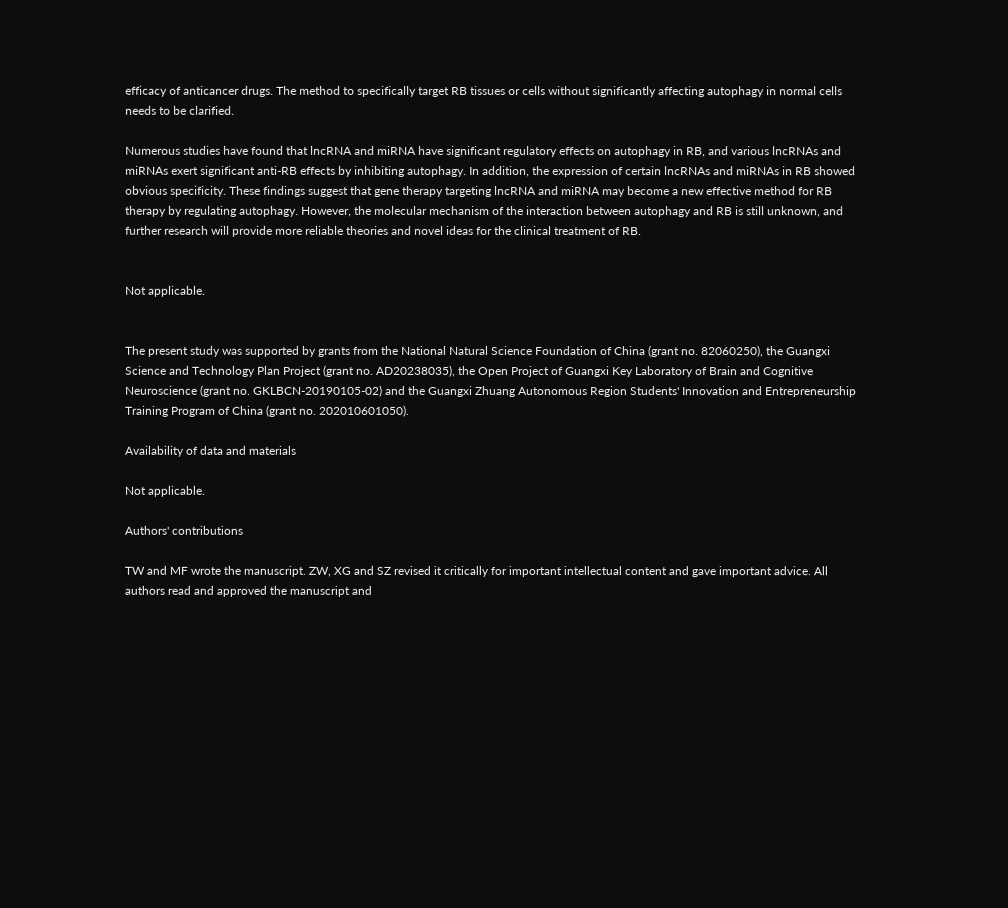efficacy of anticancer drugs. The method to specifically target RB tissues or cells without significantly affecting autophagy in normal cells needs to be clarified.

Numerous studies have found that lncRNA and miRNA have significant regulatory effects on autophagy in RB, and various lncRNAs and miRNAs exert significant anti-RB effects by inhibiting autophagy. In addition, the expression of certain lncRNAs and miRNAs in RB showed obvious specificity. These findings suggest that gene therapy targeting lncRNA and miRNA may become a new effective method for RB therapy by regulating autophagy. However, the molecular mechanism of the interaction between autophagy and RB is still unknown, and further research will provide more reliable theories and novel ideas for the clinical treatment of RB.


Not applicable.


The present study was supported by grants from the National Natural Science Foundation of China (grant no. 82060250), the Guangxi Science and Technology Plan Project (grant no. AD20238035), the Open Project of Guangxi Key Laboratory of Brain and Cognitive Neuroscience (grant no. GKLBCN-20190105-02) and the Guangxi Zhuang Autonomous Region Students' Innovation and Entrepreneurship Training Program of China (grant no. 202010601050).

Availability of data and materials

Not applicable.

Authors' contributions

TW and MF wrote the manuscript. ZW, XG and SZ revised it critically for important intellectual content and gave important advice. All authors read and approved the manuscript and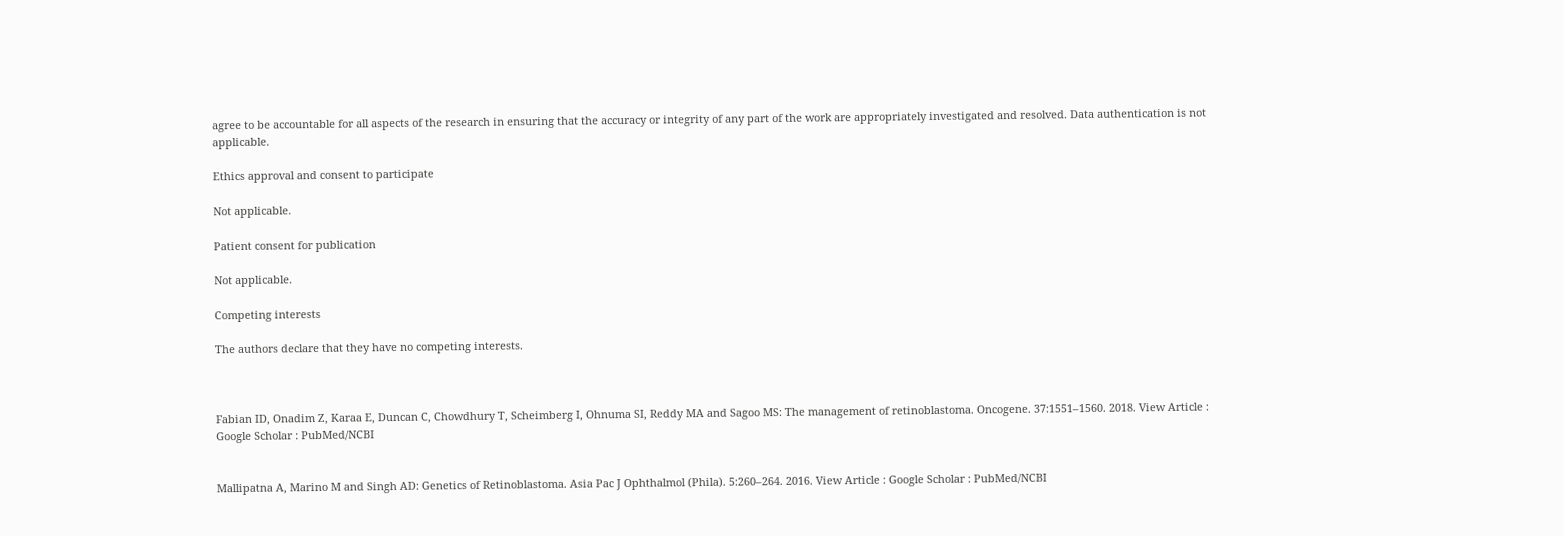agree to be accountable for all aspects of the research in ensuring that the accuracy or integrity of any part of the work are appropriately investigated and resolved. Data authentication is not applicable.

Ethics approval and consent to participate

Not applicable.

Patient consent for publication

Not applicable.

Competing interests

The authors declare that they have no competing interests.



Fabian ID, Onadim Z, Karaa E, Duncan C, Chowdhury T, Scheimberg I, Ohnuma SI, Reddy MA and Sagoo MS: The management of retinoblastoma. Oncogene. 37:1551–1560. 2018. View Article : Google Scholar : PubMed/NCBI


Mallipatna A, Marino M and Singh AD: Genetics of Retinoblastoma. Asia Pac J Ophthalmol (Phila). 5:260–264. 2016. View Article : Google Scholar : PubMed/NCBI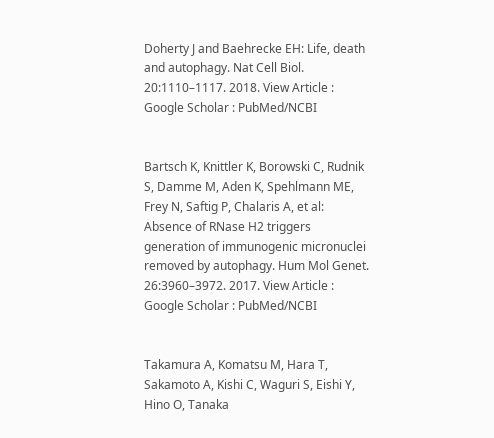Doherty J and Baehrecke EH: Life, death and autophagy. Nat Cell Biol. 20:1110–1117. 2018. View Article : Google Scholar : PubMed/NCBI


Bartsch K, Knittler K, Borowski C, Rudnik S, Damme M, Aden K, Spehlmann ME, Frey N, Saftig P, Chalaris A, et al: Absence of RNase H2 triggers generation of immunogenic micronuclei removed by autophagy. Hum Mol Genet. 26:3960–3972. 2017. View Article : Google Scholar : PubMed/NCBI


Takamura A, Komatsu M, Hara T, Sakamoto A, Kishi C, Waguri S, Eishi Y, Hino O, Tanaka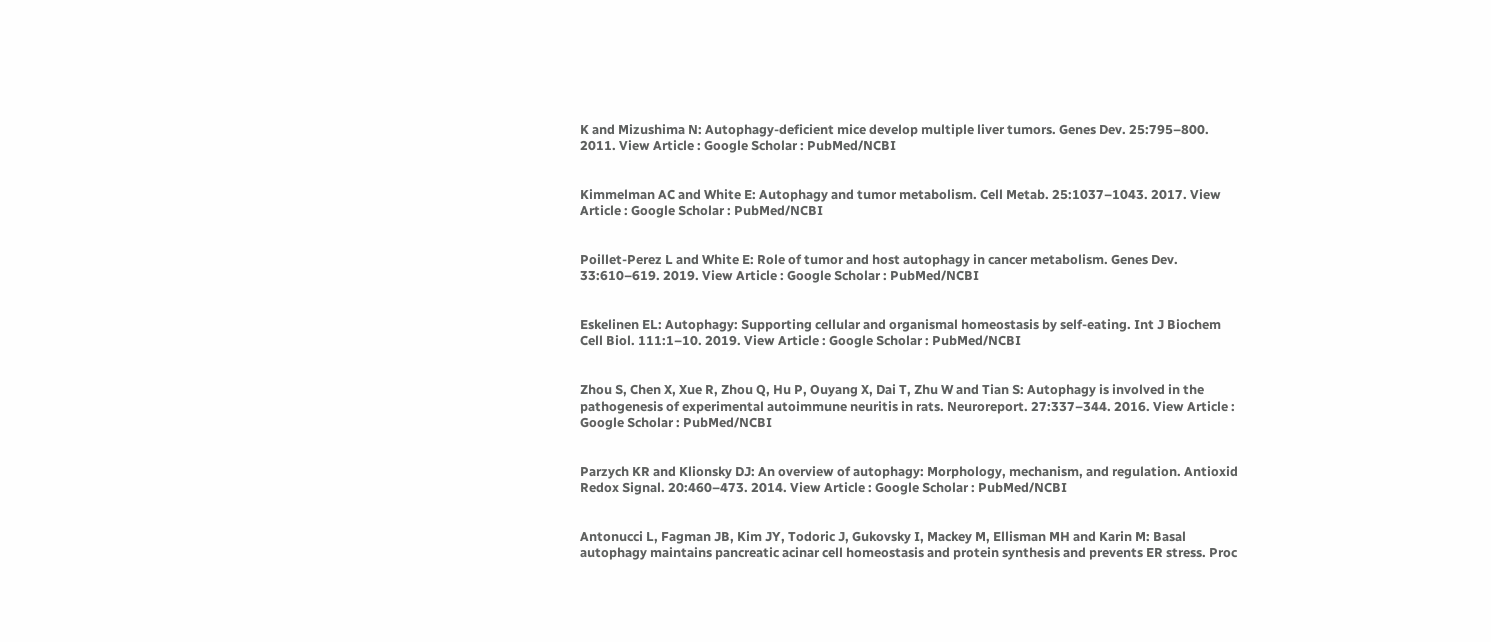K and Mizushima N: Autophagy-deficient mice develop multiple liver tumors. Genes Dev. 25:795–800. 2011. View Article : Google Scholar : PubMed/NCBI


Kimmelman AC and White E: Autophagy and tumor metabolism. Cell Metab. 25:1037–1043. 2017. View Article : Google Scholar : PubMed/NCBI


Poillet-Perez L and White E: Role of tumor and host autophagy in cancer metabolism. Genes Dev. 33:610–619. 2019. View Article : Google Scholar : PubMed/NCBI


Eskelinen EL: Autophagy: Supporting cellular and organismal homeostasis by self-eating. Int J Biochem Cell Biol. 111:1–10. 2019. View Article : Google Scholar : PubMed/NCBI


Zhou S, Chen X, Xue R, Zhou Q, Hu P, Ouyang X, Dai T, Zhu W and Tian S: Autophagy is involved in the pathogenesis of experimental autoimmune neuritis in rats. Neuroreport. 27:337–344. 2016. View Article : Google Scholar : PubMed/NCBI


Parzych KR and Klionsky DJ: An overview of autophagy: Morphology, mechanism, and regulation. Antioxid Redox Signal. 20:460–473. 2014. View Article : Google Scholar : PubMed/NCBI


Antonucci L, Fagman JB, Kim JY, Todoric J, Gukovsky I, Mackey M, Ellisman MH and Karin M: Basal autophagy maintains pancreatic acinar cell homeostasis and protein synthesis and prevents ER stress. Proc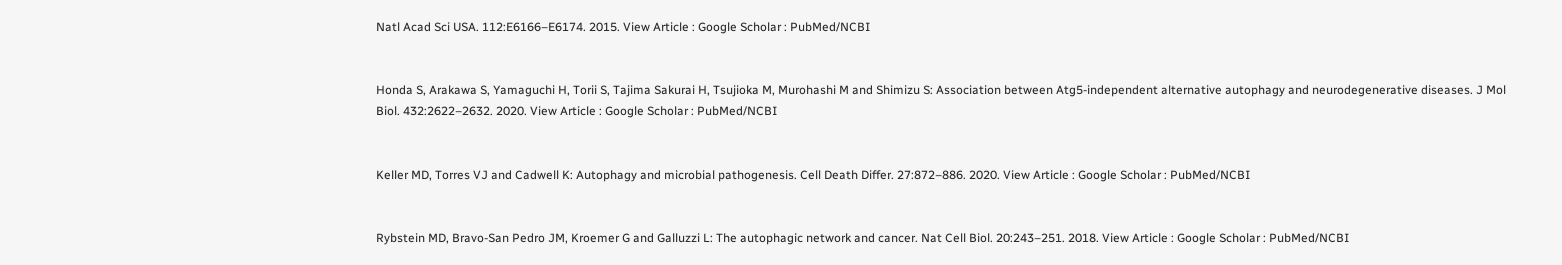Natl Acad Sci USA. 112:E6166–E6174. 2015. View Article : Google Scholar : PubMed/NCBI


Honda S, Arakawa S, Yamaguchi H, Torii S, Tajima Sakurai H, Tsujioka M, Murohashi M and Shimizu S: Association between Atg5-independent alternative autophagy and neurodegenerative diseases. J Mol Biol. 432:2622–2632. 2020. View Article : Google Scholar : PubMed/NCBI


Keller MD, Torres VJ and Cadwell K: Autophagy and microbial pathogenesis. Cell Death Differ. 27:872–886. 2020. View Article : Google Scholar : PubMed/NCBI


Rybstein MD, Bravo-San Pedro JM, Kroemer G and Galluzzi L: The autophagic network and cancer. Nat Cell Biol. 20:243–251. 2018. View Article : Google Scholar : PubMed/NCBI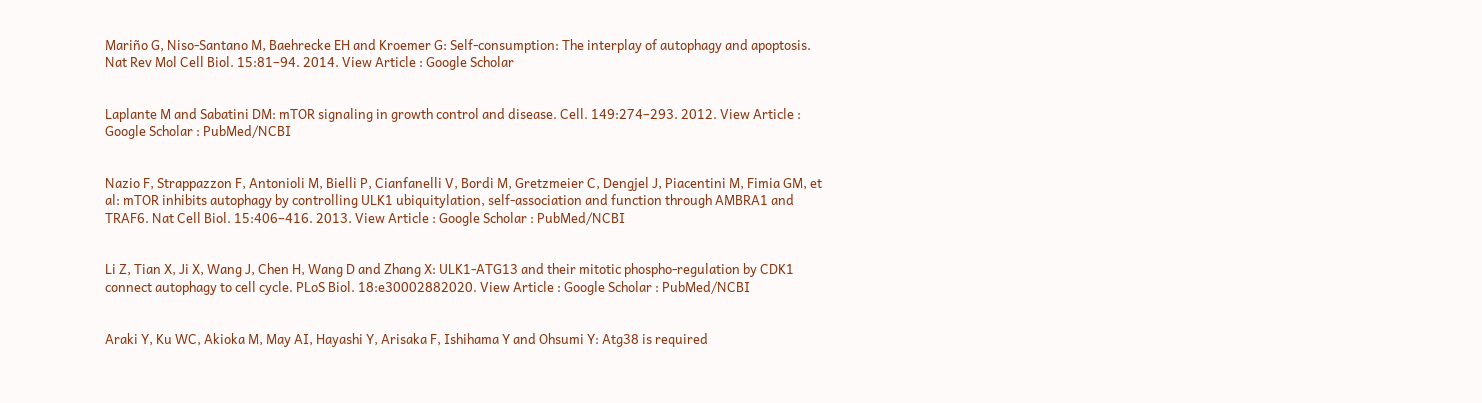Mariño G, Niso-Santano M, Baehrecke EH and Kroemer G: Self-consumption: The interplay of autophagy and apoptosis. Nat Rev Mol Cell Biol. 15:81–94. 2014. View Article : Google Scholar


Laplante M and Sabatini DM: mTOR signaling in growth control and disease. Cell. 149:274–293. 2012. View Article : Google Scholar : PubMed/NCBI


Nazio F, Strappazzon F, Antonioli M, Bielli P, Cianfanelli V, Bordi M, Gretzmeier C, Dengjel J, Piacentini M, Fimia GM, et al: mTOR inhibits autophagy by controlling ULK1 ubiquitylation, self-association and function through AMBRA1 and TRAF6. Nat Cell Biol. 15:406–416. 2013. View Article : Google Scholar : PubMed/NCBI


Li Z, Tian X, Ji X, Wang J, Chen H, Wang D and Zhang X: ULK1-ATG13 and their mitotic phospho-regulation by CDK1 connect autophagy to cell cycle. PLoS Biol. 18:e30002882020. View Article : Google Scholar : PubMed/NCBI


Araki Y, Ku WC, Akioka M, May AI, Hayashi Y, Arisaka F, Ishihama Y and Ohsumi Y: Atg38 is required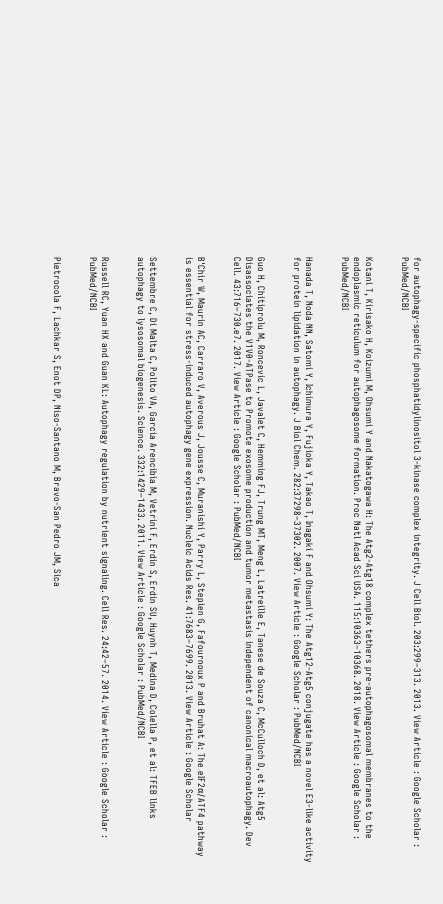for autophagy-specific phosphatidylinositol 3-kinase complex integrity. J Cell Biol. 203:299–313. 2013. View Article : Google Scholar : PubMed/NCBI


Kotani T, Kirisako H, Koizumi M, Ohsumi Y and Nakatogawa H: The Atg2-Atg18 complex tethers pre-autophagosomal membranes to the endoplasmic reticulum for autophagosome formation. Proc Natl Acad Sci USA. 115:10363–10368. 2018. View Article : Google Scholar : PubMed/NCBI


Hanada T, Noda NN, Satomi Y, Ichimura Y, Fujioka Y, Takao T, Inagaki F and Ohsumi Y: The Atg12-Atg5 conjugate has a novel E3-like activity for protein lipidation in autophagy. J Biol Chem. 282:37298–37302. 2007. View Article : Google Scholar : PubMed/NCBI


Guo H, Chitiprolu M, Roncevic L, Javalet C, Hemming FJ, Trung MT, Meng L, Latreille E, Tanese de Souza C, McCulloch D, et al: Atg5 Disassociates the V1V0-ATPase to Promote exosome production and tumor metastasis independent of canonical macroautophagy. Dev Cell. 43:716–730.e7. 2017. View Article : Google Scholar : PubMed/NCBI


B'Chir W, Maurin AC, Carraro V, Averous J, Jousse C, Muranishi Y, Parry L, Stepien G, Fafournoux P and Bruhat A: The eIF2α/ATF4 pathway is essential for stress-induced autophagy gene expression. Nucleic Acids Res. 41:7683–7699. 2013. View Article : Google Scholar


Settembre C, Di Malta C, Polito VA, Garcia Arencibia M, Vetrini F, Erdin S, Erdin SU, Huynh T, Medina D, Colella P, et al: TFEB links autophagy to lysosomal biogenesis. Science. 332:1429–1433. 2011. View Article : Google Scholar : PubMed/NCBI


Russell RC, Yuan HX and Guan KL: Autophagy regulation by nutrient signaling. Cell Res. 24:42–57. 2014. View Article : Google Scholar : PubMed/NCBI


Pietrocola F, Lachkar S, Enot DP, Niso-Santano M, Bravo-San Pedro JM, Sica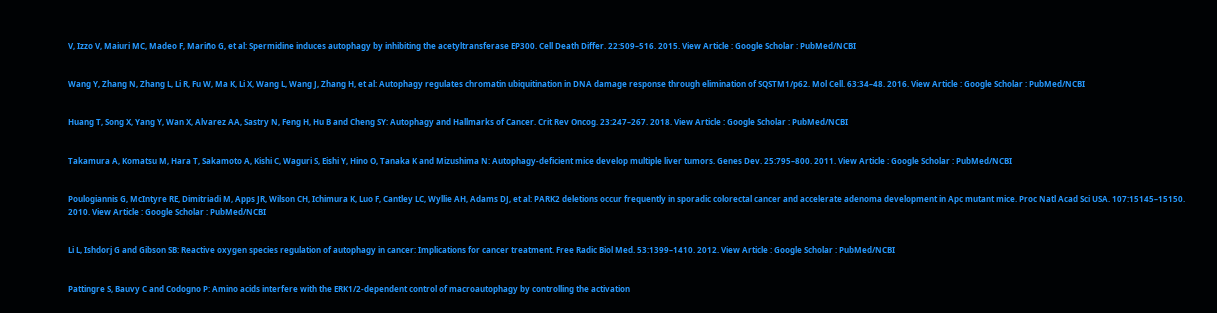V, Izzo V, Maiuri MC, Madeo F, Mariño G, et al: Spermidine induces autophagy by inhibiting the acetyltransferase EP300. Cell Death Differ. 22:509–516. 2015. View Article : Google Scholar : PubMed/NCBI


Wang Y, Zhang N, Zhang L, Li R, Fu W, Ma K, Li X, Wang L, Wang J, Zhang H, et al: Autophagy regulates chromatin ubiquitination in DNA damage response through elimination of SQSTM1/p62. Mol Cell. 63:34–48. 2016. View Article : Google Scholar : PubMed/NCBI


Huang T, Song X, Yang Y, Wan X, Alvarez AA, Sastry N, Feng H, Hu B and Cheng SY: Autophagy and Hallmarks of Cancer. Crit Rev Oncog. 23:247–267. 2018. View Article : Google Scholar : PubMed/NCBI


Takamura A, Komatsu M, Hara T, Sakamoto A, Kishi C, Waguri S, Eishi Y, Hino O, Tanaka K and Mizushima N: Autophagy-deficient mice develop multiple liver tumors. Genes Dev. 25:795–800. 2011. View Article : Google Scholar : PubMed/NCBI


Poulogiannis G, McIntyre RE, Dimitriadi M, Apps JR, Wilson CH, Ichimura K, Luo F, Cantley LC, Wyllie AH, Adams DJ, et al: PARK2 deletions occur frequently in sporadic colorectal cancer and accelerate adenoma development in Apc mutant mice. Proc Natl Acad Sci USA. 107:15145–15150. 2010. View Article : Google Scholar : PubMed/NCBI


Li L, Ishdorj G and Gibson SB: Reactive oxygen species regulation of autophagy in cancer: Implications for cancer treatment. Free Radic Biol Med. 53:1399–1410. 2012. View Article : Google Scholar : PubMed/NCBI


Pattingre S, Bauvy C and Codogno P: Amino acids interfere with the ERK1/2-dependent control of macroautophagy by controlling the activation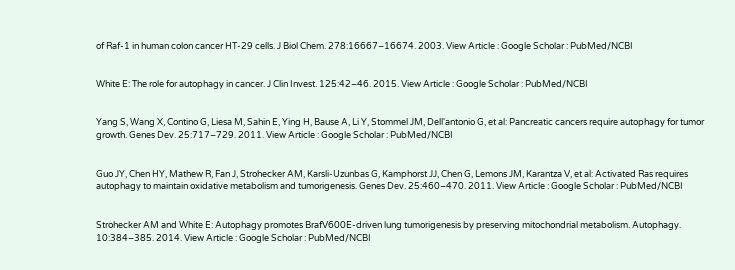of Raf-1 in human colon cancer HT-29 cells. J Biol Chem. 278:16667–16674. 2003. View Article : Google Scholar : PubMed/NCBI


White E: The role for autophagy in cancer. J Clin Invest. 125:42–46. 2015. View Article : Google Scholar : PubMed/NCBI


Yang S, Wang X, Contino G, Liesa M, Sahin E, Ying H, Bause A, Li Y, Stommel JM, Dell'antonio G, et al: Pancreatic cancers require autophagy for tumor growth. Genes Dev. 25:717–729. 2011. View Article : Google Scholar : PubMed/NCBI


Guo JY, Chen HY, Mathew R, Fan J, Strohecker AM, Karsli-Uzunbas G, Kamphorst JJ, Chen G, Lemons JM, Karantza V, et al: Activated Ras requires autophagy to maintain oxidative metabolism and tumorigenesis. Genes Dev. 25:460–470. 2011. View Article : Google Scholar : PubMed/NCBI


Strohecker AM and White E: Autophagy promotes BrafV600E-driven lung tumorigenesis by preserving mitochondrial metabolism. Autophagy. 10:384–385. 2014. View Article : Google Scholar : PubMed/NCBI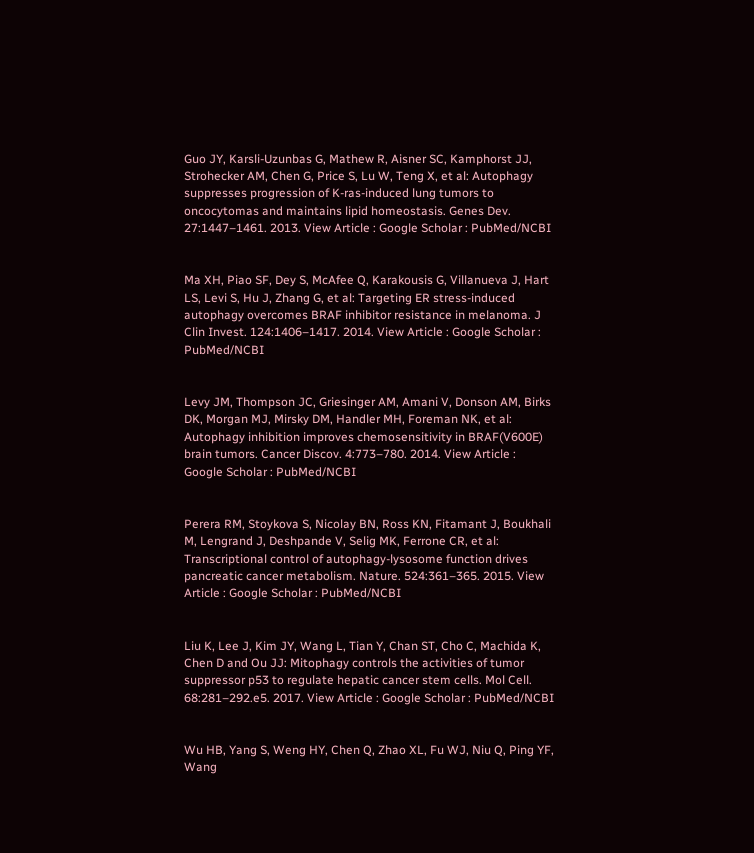Guo JY, Karsli-Uzunbas G, Mathew R, Aisner SC, Kamphorst JJ, Strohecker AM, Chen G, Price S, Lu W, Teng X, et al: Autophagy suppresses progression of K-ras-induced lung tumors to oncocytomas and maintains lipid homeostasis. Genes Dev. 27:1447–1461. 2013. View Article : Google Scholar : PubMed/NCBI


Ma XH, Piao SF, Dey S, McAfee Q, Karakousis G, Villanueva J, Hart LS, Levi S, Hu J, Zhang G, et al: Targeting ER stress-induced autophagy overcomes BRAF inhibitor resistance in melanoma. J Clin Invest. 124:1406–1417. 2014. View Article : Google Scholar : PubMed/NCBI


Levy JM, Thompson JC, Griesinger AM, Amani V, Donson AM, Birks DK, Morgan MJ, Mirsky DM, Handler MH, Foreman NK, et al: Autophagy inhibition improves chemosensitivity in BRAF(V600E) brain tumors. Cancer Discov. 4:773–780. 2014. View Article : Google Scholar : PubMed/NCBI


Perera RM, Stoykova S, Nicolay BN, Ross KN, Fitamant J, Boukhali M, Lengrand J, Deshpande V, Selig MK, Ferrone CR, et al: Transcriptional control of autophagy-lysosome function drives pancreatic cancer metabolism. Nature. 524:361–365. 2015. View Article : Google Scholar : PubMed/NCBI


Liu K, Lee J, Kim JY, Wang L, Tian Y, Chan ST, Cho C, Machida K, Chen D and Ou JJ: Mitophagy controls the activities of tumor suppressor p53 to regulate hepatic cancer stem cells. Mol Cell. 68:281–292.e5. 2017. View Article : Google Scholar : PubMed/NCBI


Wu HB, Yang S, Weng HY, Chen Q, Zhao XL, Fu WJ, Niu Q, Ping YF, Wang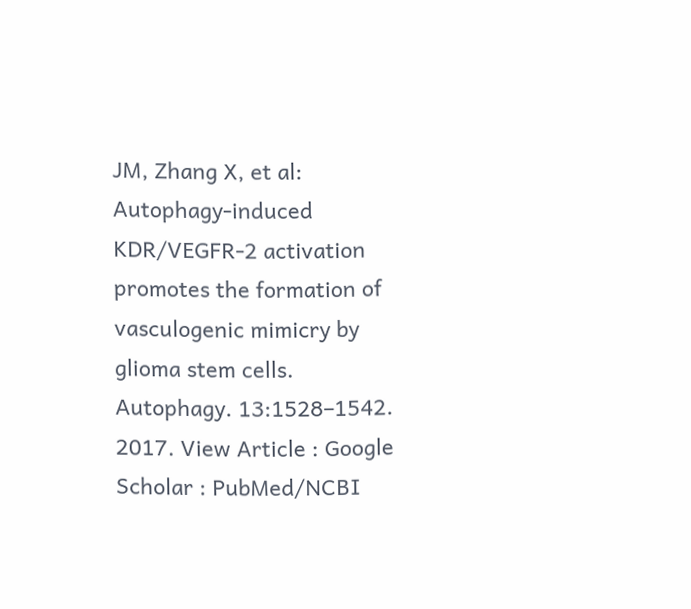JM, Zhang X, et al: Autophagy-induced KDR/VEGFR-2 activation promotes the formation of vasculogenic mimicry by glioma stem cells. Autophagy. 13:1528–1542. 2017. View Article : Google Scholar : PubMed/NCBI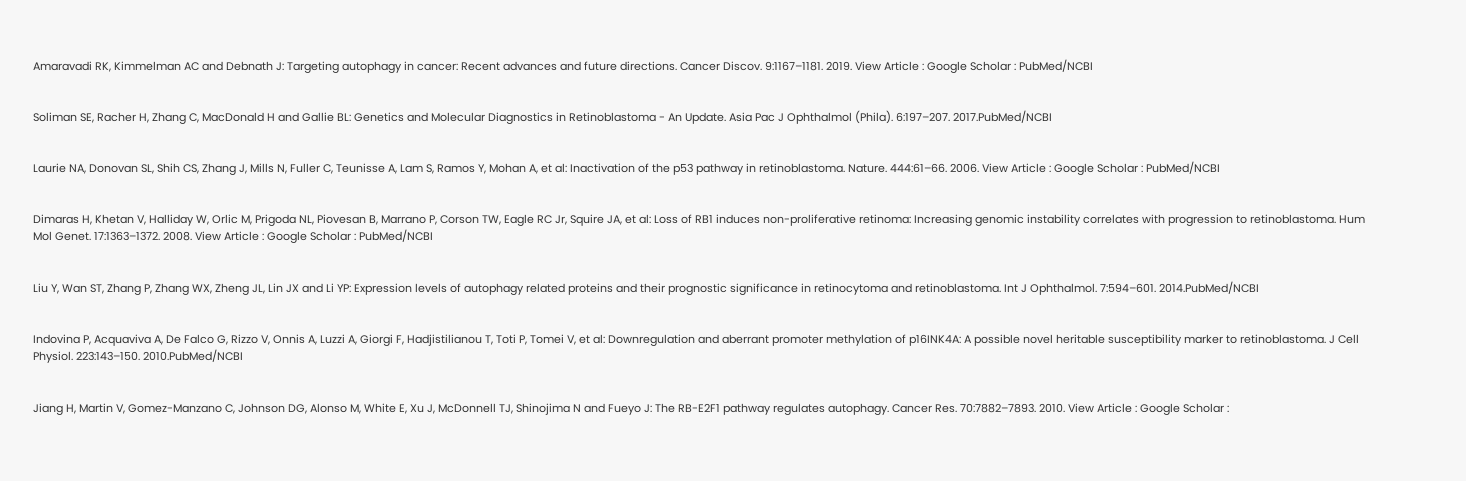Amaravadi RK, Kimmelman AC and Debnath J: Targeting autophagy in cancer: Recent advances and future directions. Cancer Discov. 9:1167–1181. 2019. View Article : Google Scholar : PubMed/NCBI


Soliman SE, Racher H, Zhang C, MacDonald H and Gallie BL: Genetics and Molecular Diagnostics in Retinoblastoma - An Update. Asia Pac J Ophthalmol (Phila). 6:197–207. 2017.PubMed/NCBI


Laurie NA, Donovan SL, Shih CS, Zhang J, Mills N, Fuller C, Teunisse A, Lam S, Ramos Y, Mohan A, et al: Inactivation of the p53 pathway in retinoblastoma. Nature. 444:61–66. 2006. View Article : Google Scholar : PubMed/NCBI


Dimaras H, Khetan V, Halliday W, Orlic M, Prigoda NL, Piovesan B, Marrano P, Corson TW, Eagle RC Jr, Squire JA, et al: Loss of RB1 induces non-proliferative retinoma: Increasing genomic instability correlates with progression to retinoblastoma. Hum Mol Genet. 17:1363–1372. 2008. View Article : Google Scholar : PubMed/NCBI


Liu Y, Wan ST, Zhang P, Zhang WX, Zheng JL, Lin JX and Li YP: Expression levels of autophagy related proteins and their prognostic significance in retinocytoma and retinoblastoma. Int J Ophthalmol. 7:594–601. 2014.PubMed/NCBI


Indovina P, Acquaviva A, De Falco G, Rizzo V, Onnis A, Luzzi A, Giorgi F, Hadjistilianou T, Toti P, Tomei V, et al: Downregulation and aberrant promoter methylation of p16INK4A: A possible novel heritable susceptibility marker to retinoblastoma. J Cell Physiol. 223:143–150. 2010.PubMed/NCBI


Jiang H, Martin V, Gomez-Manzano C, Johnson DG, Alonso M, White E, Xu J, McDonnell TJ, Shinojima N and Fueyo J: The RB-E2F1 pathway regulates autophagy. Cancer Res. 70:7882–7893. 2010. View Article : Google Scholar :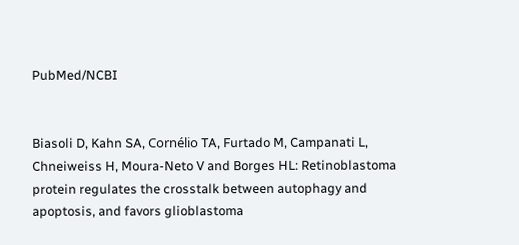PubMed/NCBI


Biasoli D, Kahn SA, Cornélio TA, Furtado M, Campanati L, Chneiweiss H, Moura-Neto V and Borges HL: Retinoblastoma protein regulates the crosstalk between autophagy and apoptosis, and favors glioblastoma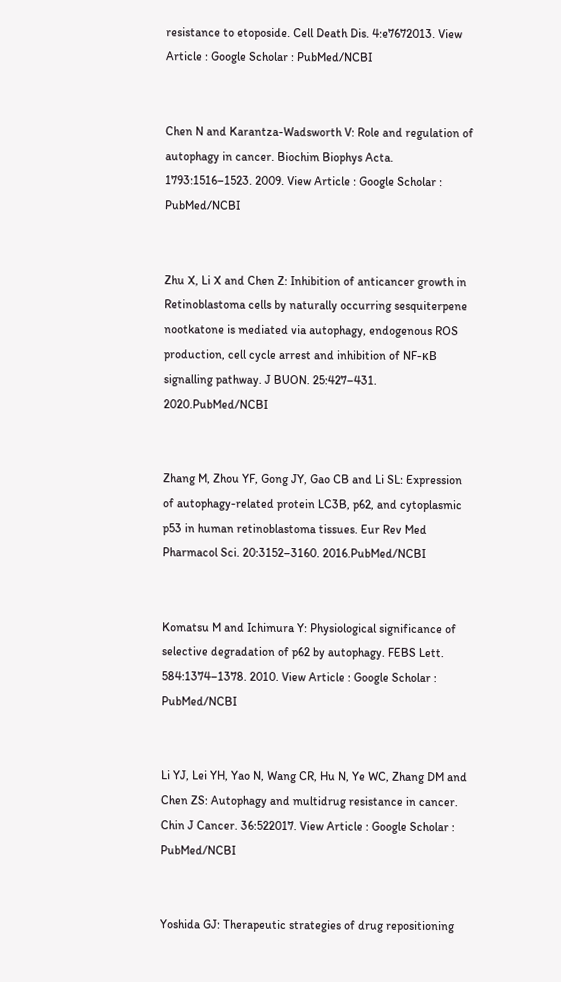resistance to etoposide. Cell Death Dis. 4:e7672013. View Article : Google Scholar : PubMed/NCBI


Chen N and Karantza-Wadsworth V: Role and regulation of autophagy in cancer. Biochim Biophys Acta. 1793:1516–1523. 2009. View Article : Google Scholar : PubMed/NCBI


Zhu X, Li X and Chen Z: Inhibition of anticancer growth in Retinoblastoma cells by naturally occurring sesquiterpene nootkatone is mediated via autophagy, endogenous ROS production, cell cycle arrest and inhibition of NF-κB signalling pathway. J BUON. 25:427–431. 2020.PubMed/NCBI


Zhang M, Zhou YF, Gong JY, Gao CB and Li SL: Expression of autophagy-related protein LC3B, p62, and cytoplasmic p53 in human retinoblastoma tissues. Eur Rev Med Pharmacol Sci. 20:3152–3160. 2016.PubMed/NCBI


Komatsu M and Ichimura Y: Physiological significance of selective degradation of p62 by autophagy. FEBS Lett. 584:1374–1378. 2010. View Article : Google Scholar : PubMed/NCBI


Li YJ, Lei YH, Yao N, Wang CR, Hu N, Ye WC, Zhang DM and Chen ZS: Autophagy and multidrug resistance in cancer. Chin J Cancer. 36:522017. View Article : Google Scholar : PubMed/NCBI


Yoshida GJ: Therapeutic strategies of drug repositioning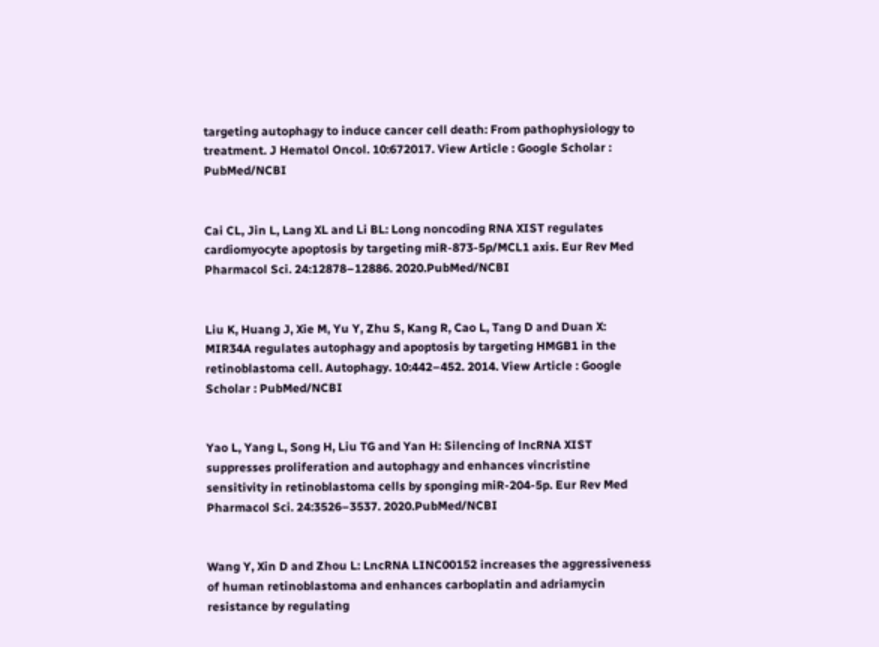targeting autophagy to induce cancer cell death: From pathophysiology to treatment. J Hematol Oncol. 10:672017. View Article : Google Scholar : PubMed/NCBI


Cai CL, Jin L, Lang XL and Li BL: Long noncoding RNA XIST regulates cardiomyocyte apoptosis by targeting miR-873-5p/MCL1 axis. Eur Rev Med Pharmacol Sci. 24:12878–12886. 2020.PubMed/NCBI


Liu K, Huang J, Xie M, Yu Y, Zhu S, Kang R, Cao L, Tang D and Duan X: MIR34A regulates autophagy and apoptosis by targeting HMGB1 in the retinoblastoma cell. Autophagy. 10:442–452. 2014. View Article : Google Scholar : PubMed/NCBI


Yao L, Yang L, Song H, Liu TG and Yan H: Silencing of lncRNA XIST suppresses proliferation and autophagy and enhances vincristine sensitivity in retinoblastoma cells by sponging miR-204-5p. Eur Rev Med Pharmacol Sci. 24:3526–3537. 2020.PubMed/NCBI


Wang Y, Xin D and Zhou L: LncRNA LINC00152 increases the aggressiveness of human retinoblastoma and enhances carboplatin and adriamycin resistance by regulating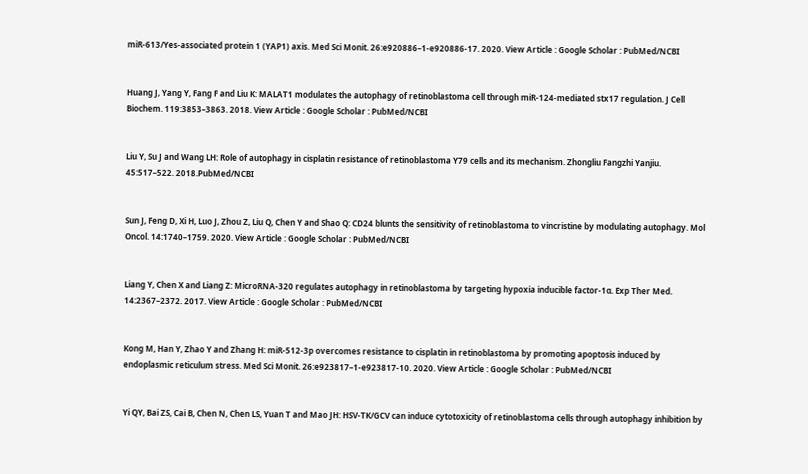miR-613/Yes-associated protein 1 (YAP1) axis. Med Sci Monit. 26:e920886–1-e920886-17. 2020. View Article : Google Scholar : PubMed/NCBI


Huang J, Yang Y, Fang F and Liu K: MALAT1 modulates the autophagy of retinoblastoma cell through miR-124-mediated stx17 regulation. J Cell Biochem. 119:3853–3863. 2018. View Article : Google Scholar : PubMed/NCBI


Liu Y, Su J and Wang LH: Role of autophagy in cisplatin resistance of retinoblastoma Y79 cells and its mechanism. Zhongliu Fangzhi Yanjiu. 45:517–522. 2018.PubMed/NCBI


Sun J, Feng D, Xi H, Luo J, Zhou Z, Liu Q, Chen Y and Shao Q: CD24 blunts the sensitivity of retinoblastoma to vincristine by modulating autophagy. Mol Oncol. 14:1740–1759. 2020. View Article : Google Scholar : PubMed/NCBI


Liang Y, Chen X and Liang Z: MicroRNA-320 regulates autophagy in retinoblastoma by targeting hypoxia inducible factor-1α. Exp Ther Med. 14:2367–2372. 2017. View Article : Google Scholar : PubMed/NCBI


Kong M, Han Y, Zhao Y and Zhang H: miR-512-3p overcomes resistance to cisplatin in retinoblastoma by promoting apoptosis induced by endoplasmic reticulum stress. Med Sci Monit. 26:e923817–1-e923817-10. 2020. View Article : Google Scholar : PubMed/NCBI


Yi QY, Bai ZS, Cai B, Chen N, Chen LS, Yuan T and Mao JH: HSV-TK/GCV can induce cytotoxicity of retinoblastoma cells through autophagy inhibition by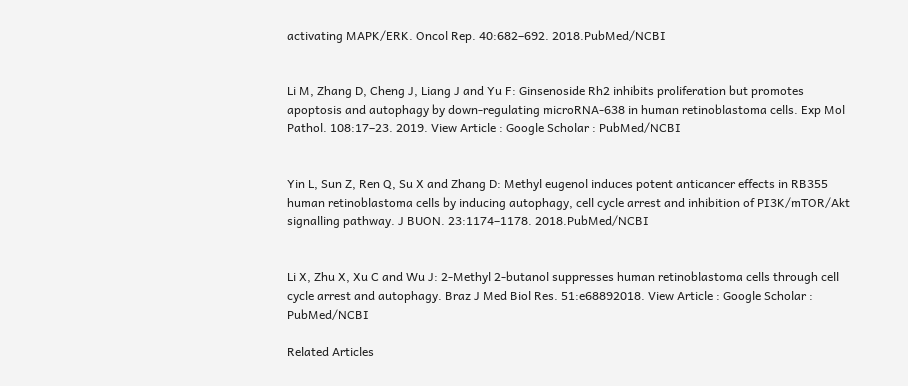activating MAPK/ERK. Oncol Rep. 40:682–692. 2018.PubMed/NCBI


Li M, Zhang D, Cheng J, Liang J and Yu F: Ginsenoside Rh2 inhibits proliferation but promotes apoptosis and autophagy by down-regulating microRNA-638 in human retinoblastoma cells. Exp Mol Pathol. 108:17–23. 2019. View Article : Google Scholar : PubMed/NCBI


Yin L, Sun Z, Ren Q, Su X and Zhang D: Methyl eugenol induces potent anticancer effects in RB355 human retinoblastoma cells by inducing autophagy, cell cycle arrest and inhibition of PI3K/mTOR/Akt signalling pathway. J BUON. 23:1174–1178. 2018.PubMed/NCBI


Li X, Zhu X, Xu C and Wu J: 2-Methyl 2-butanol suppresses human retinoblastoma cells through cell cycle arrest and autophagy. Braz J Med Biol Res. 51:e68892018. View Article : Google Scholar : PubMed/NCBI

Related Articles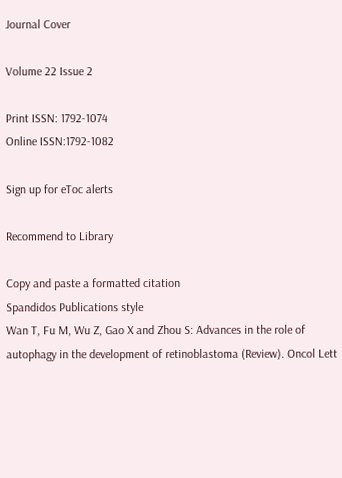Journal Cover

Volume 22 Issue 2

Print ISSN: 1792-1074
Online ISSN:1792-1082

Sign up for eToc alerts

Recommend to Library

Copy and paste a formatted citation
Spandidos Publications style
Wan T, Fu M, Wu Z, Gao X and Zhou S: Advances in the role of autophagy in the development of retinoblastoma (Review). Oncol Lett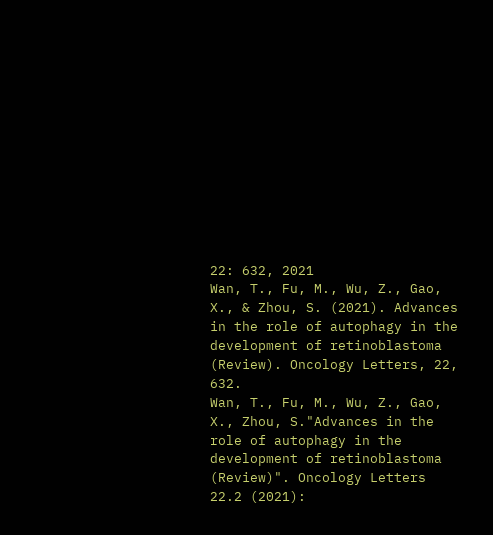22: 632, 2021
Wan, T., Fu, M., Wu, Z., Gao, X., & Zhou, S. (2021). Advances in the role of autophagy in the development of retinoblastoma (Review). Oncology Letters, 22, 632.
Wan, T., Fu, M., Wu, Z., Gao, X., Zhou, S."Advances in the role of autophagy in the development of retinoblastoma (Review)". Oncology Letters 22.2 (2021):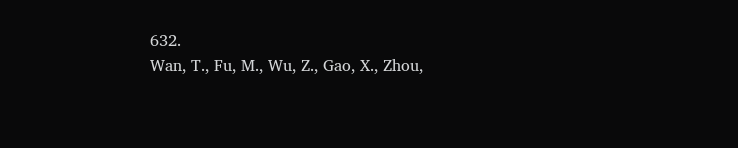632.
Wan, T., Fu, M., Wu, Z., Gao, X., Zhou,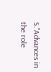S."Advances in the role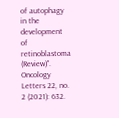of autophagy in the development of retinoblastoma (Review)". Oncology Letters 22, no. 2 (2021): 632.